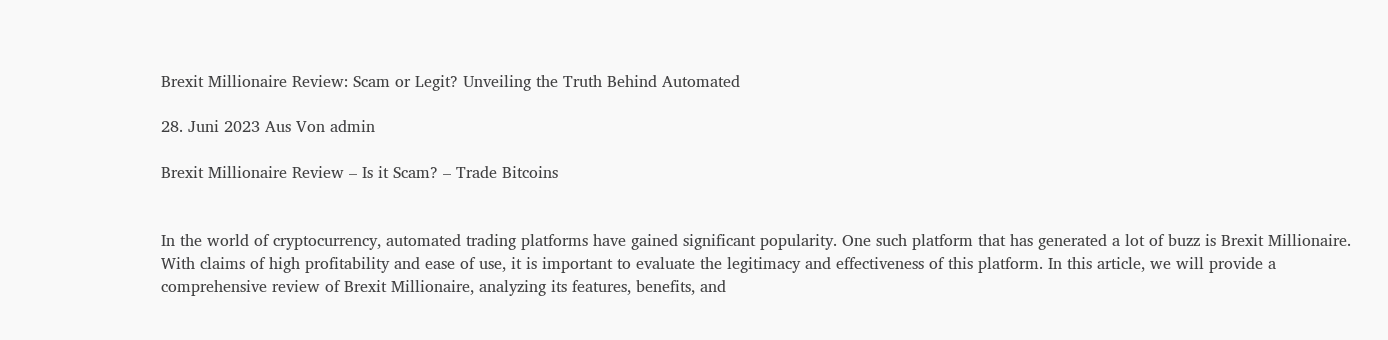Brexit Millionaire Review: Scam or Legit? Unveiling the Truth Behind Automated

28. Juni 2023 Aus Von admin

Brexit Millionaire Review – Is it Scam? – Trade Bitcoins


In the world of cryptocurrency, automated trading platforms have gained significant popularity. One such platform that has generated a lot of buzz is Brexit Millionaire. With claims of high profitability and ease of use, it is important to evaluate the legitimacy and effectiveness of this platform. In this article, we will provide a comprehensive review of Brexit Millionaire, analyzing its features, benefits, and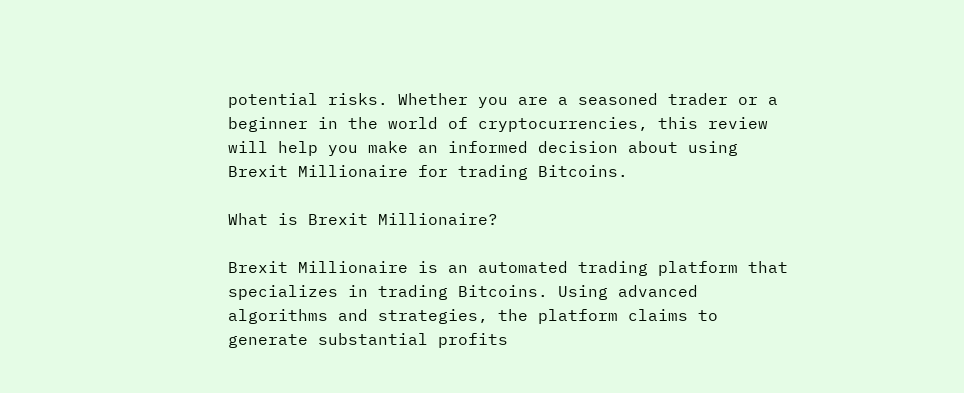potential risks. Whether you are a seasoned trader or a beginner in the world of cryptocurrencies, this review will help you make an informed decision about using Brexit Millionaire for trading Bitcoins.

What is Brexit Millionaire?

Brexit Millionaire is an automated trading platform that specializes in trading Bitcoins. Using advanced algorithms and strategies, the platform claims to generate substantial profits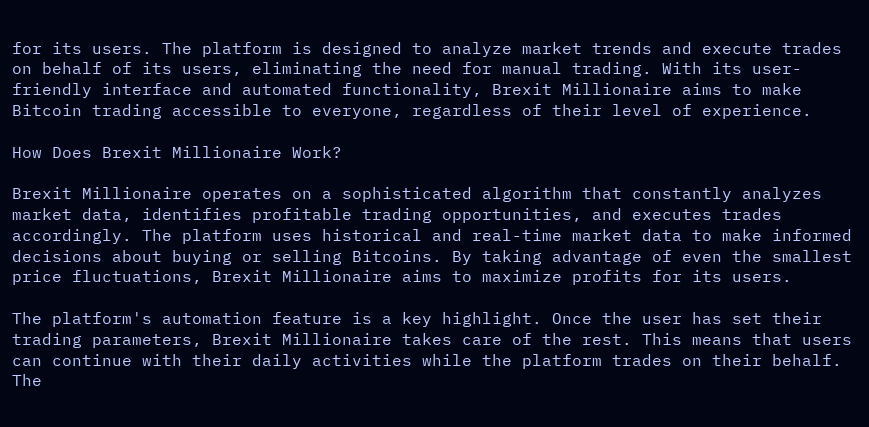for its users. The platform is designed to analyze market trends and execute trades on behalf of its users, eliminating the need for manual trading. With its user-friendly interface and automated functionality, Brexit Millionaire aims to make Bitcoin trading accessible to everyone, regardless of their level of experience.

How Does Brexit Millionaire Work?

Brexit Millionaire operates on a sophisticated algorithm that constantly analyzes market data, identifies profitable trading opportunities, and executes trades accordingly. The platform uses historical and real-time market data to make informed decisions about buying or selling Bitcoins. By taking advantage of even the smallest price fluctuations, Brexit Millionaire aims to maximize profits for its users.

The platform's automation feature is a key highlight. Once the user has set their trading parameters, Brexit Millionaire takes care of the rest. This means that users can continue with their daily activities while the platform trades on their behalf. The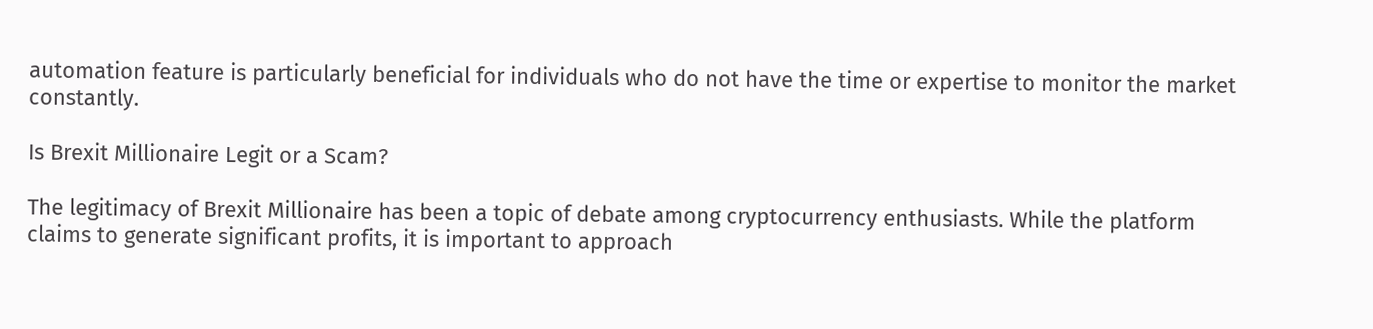automation feature is particularly beneficial for individuals who do not have the time or expertise to monitor the market constantly.

Is Brexit Millionaire Legit or a Scam?

The legitimacy of Brexit Millionaire has been a topic of debate among cryptocurrency enthusiasts. While the platform claims to generate significant profits, it is important to approach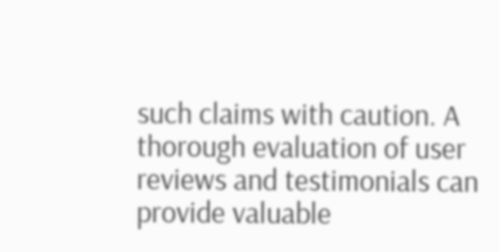such claims with caution. A thorough evaluation of user reviews and testimonials can provide valuable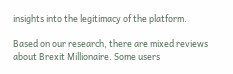insights into the legitimacy of the platform.

Based on our research, there are mixed reviews about Brexit Millionaire. Some users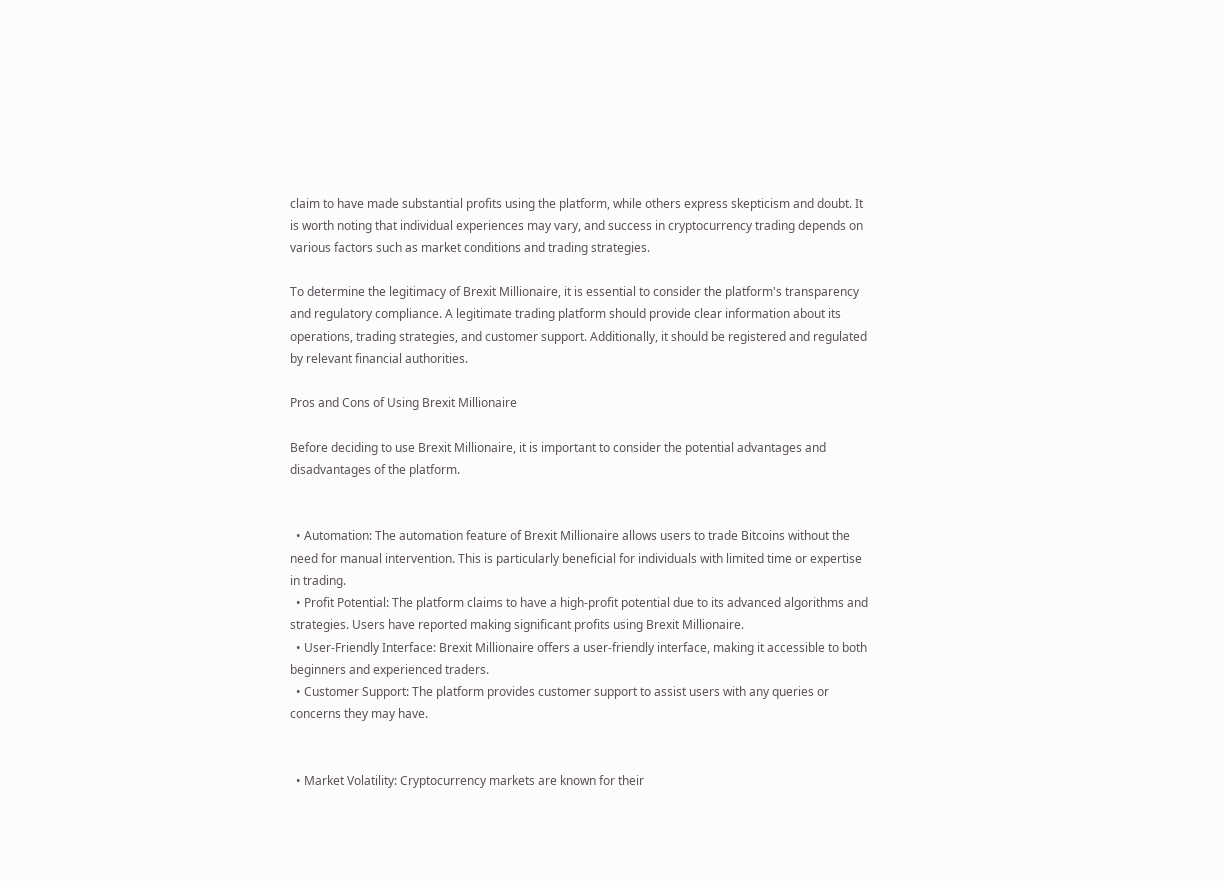claim to have made substantial profits using the platform, while others express skepticism and doubt. It is worth noting that individual experiences may vary, and success in cryptocurrency trading depends on various factors such as market conditions and trading strategies.

To determine the legitimacy of Brexit Millionaire, it is essential to consider the platform's transparency and regulatory compliance. A legitimate trading platform should provide clear information about its operations, trading strategies, and customer support. Additionally, it should be registered and regulated by relevant financial authorities.

Pros and Cons of Using Brexit Millionaire

Before deciding to use Brexit Millionaire, it is important to consider the potential advantages and disadvantages of the platform.


  • Automation: The automation feature of Brexit Millionaire allows users to trade Bitcoins without the need for manual intervention. This is particularly beneficial for individuals with limited time or expertise in trading.
  • Profit Potential: The platform claims to have a high-profit potential due to its advanced algorithms and strategies. Users have reported making significant profits using Brexit Millionaire.
  • User-Friendly Interface: Brexit Millionaire offers a user-friendly interface, making it accessible to both beginners and experienced traders.
  • Customer Support: The platform provides customer support to assist users with any queries or concerns they may have.


  • Market Volatility: Cryptocurrency markets are known for their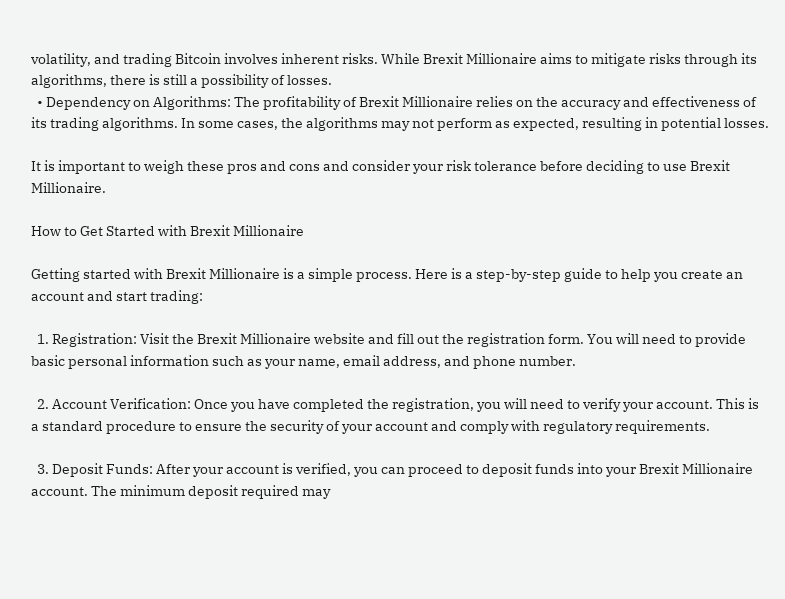volatility, and trading Bitcoin involves inherent risks. While Brexit Millionaire aims to mitigate risks through its algorithms, there is still a possibility of losses.
  • Dependency on Algorithms: The profitability of Brexit Millionaire relies on the accuracy and effectiveness of its trading algorithms. In some cases, the algorithms may not perform as expected, resulting in potential losses.

It is important to weigh these pros and cons and consider your risk tolerance before deciding to use Brexit Millionaire.

How to Get Started with Brexit Millionaire

Getting started with Brexit Millionaire is a simple process. Here is a step-by-step guide to help you create an account and start trading:

  1. Registration: Visit the Brexit Millionaire website and fill out the registration form. You will need to provide basic personal information such as your name, email address, and phone number.

  2. Account Verification: Once you have completed the registration, you will need to verify your account. This is a standard procedure to ensure the security of your account and comply with regulatory requirements.

  3. Deposit Funds: After your account is verified, you can proceed to deposit funds into your Brexit Millionaire account. The minimum deposit required may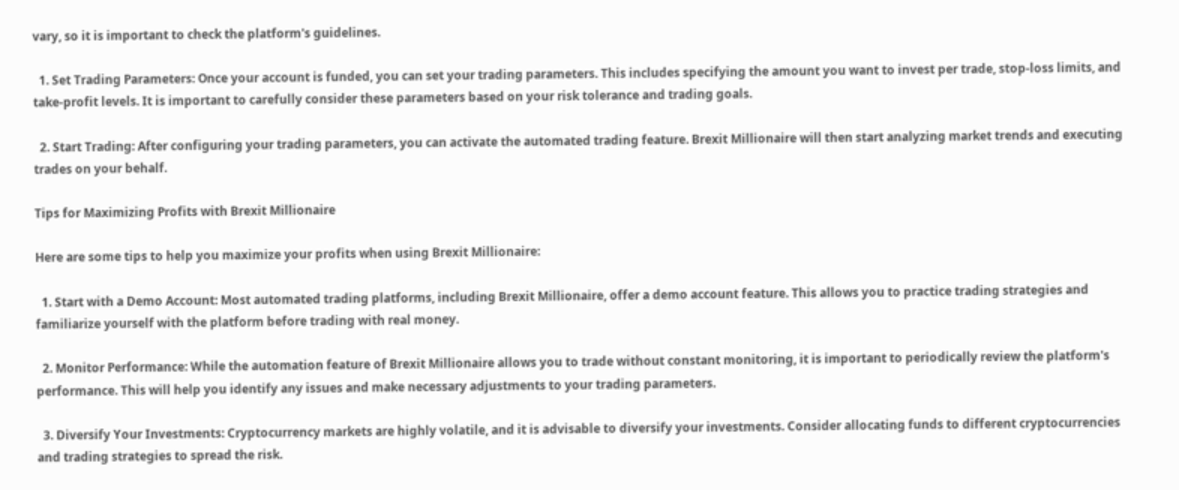vary, so it is important to check the platform's guidelines.

  1. Set Trading Parameters: Once your account is funded, you can set your trading parameters. This includes specifying the amount you want to invest per trade, stop-loss limits, and take-profit levels. It is important to carefully consider these parameters based on your risk tolerance and trading goals.

  2. Start Trading: After configuring your trading parameters, you can activate the automated trading feature. Brexit Millionaire will then start analyzing market trends and executing trades on your behalf.

Tips for Maximizing Profits with Brexit Millionaire

Here are some tips to help you maximize your profits when using Brexit Millionaire:

  1. Start with a Demo Account: Most automated trading platforms, including Brexit Millionaire, offer a demo account feature. This allows you to practice trading strategies and familiarize yourself with the platform before trading with real money.

  2. Monitor Performance: While the automation feature of Brexit Millionaire allows you to trade without constant monitoring, it is important to periodically review the platform's performance. This will help you identify any issues and make necessary adjustments to your trading parameters.

  3. Diversify Your Investments: Cryptocurrency markets are highly volatile, and it is advisable to diversify your investments. Consider allocating funds to different cryptocurrencies and trading strategies to spread the risk.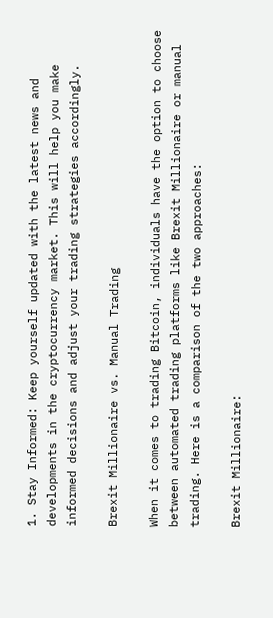1. Stay Informed: Keep yourself updated with the latest news and developments in the cryptocurrency market. This will help you make informed decisions and adjust your trading strategies accordingly.

Brexit Millionaire vs. Manual Trading

When it comes to trading Bitcoin, individuals have the option to choose between automated trading platforms like Brexit Millionaire or manual trading. Here is a comparison of the two approaches:

Brexit Millionaire: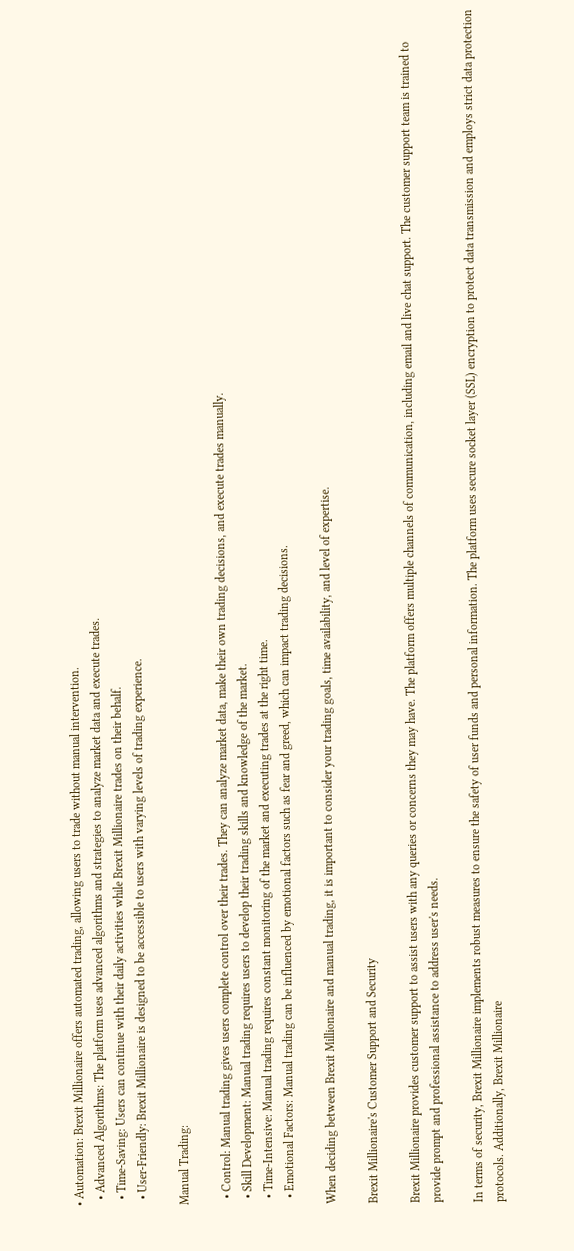• Automation: Brexit Millionaire offers automated trading, allowing users to trade without manual intervention.
  • Advanced Algorithms: The platform uses advanced algorithms and strategies to analyze market data and execute trades.
  • Time-Saving: Users can continue with their daily activities while Brexit Millionaire trades on their behalf.
  • User-Friendly: Brexit Millionaire is designed to be accessible to users with varying levels of trading experience.

Manual Trading:

  • Control: Manual trading gives users complete control over their trades. They can analyze market data, make their own trading decisions, and execute trades manually.
  • Skill Development: Manual trading requires users to develop their trading skills and knowledge of the market.
  • Time-Intensive: Manual trading requires constant monitoring of the market and executing trades at the right time.
  • Emotional Factors: Manual trading can be influenced by emotional factors such as fear and greed, which can impact trading decisions.

When deciding between Brexit Millionaire and manual trading, it is important to consider your trading goals, time availability, and level of expertise.

Brexit Millionaire's Customer Support and Security

Brexit Millionaire provides customer support to assist users with any queries or concerns they may have. The platform offers multiple channels of communication, including email and live chat support. The customer support team is trained to provide prompt and professional assistance to address user's needs.

In terms of security, Brexit Millionaire implements robust measures to ensure the safety of user funds and personal information. The platform uses secure socket layer (SSL) encryption to protect data transmission and employs strict data protection protocols. Additionally, Brexit Millionaire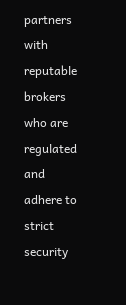partners with reputable brokers who are regulated and adhere to strict security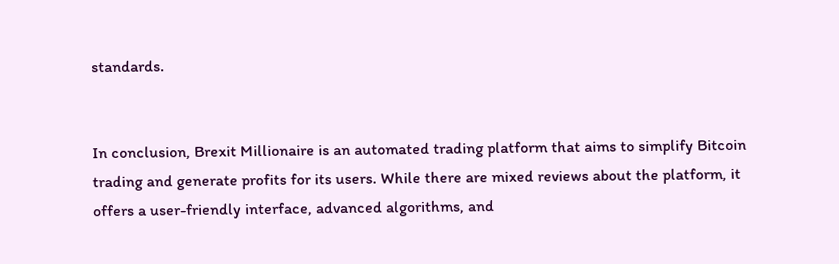standards.


In conclusion, Brexit Millionaire is an automated trading platform that aims to simplify Bitcoin trading and generate profits for its users. While there are mixed reviews about the platform, it offers a user-friendly interface, advanced algorithms, and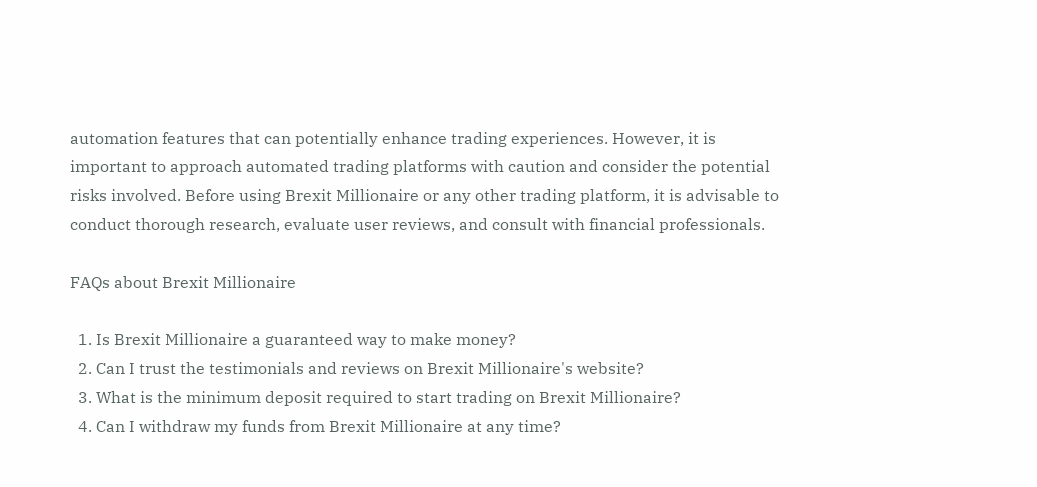automation features that can potentially enhance trading experiences. However, it is important to approach automated trading platforms with caution and consider the potential risks involved. Before using Brexit Millionaire or any other trading platform, it is advisable to conduct thorough research, evaluate user reviews, and consult with financial professionals.

FAQs about Brexit Millionaire

  1. Is Brexit Millionaire a guaranteed way to make money?
  2. Can I trust the testimonials and reviews on Brexit Millionaire's website?
  3. What is the minimum deposit required to start trading on Brexit Millionaire?
  4. Can I withdraw my funds from Brexit Millionaire at any time?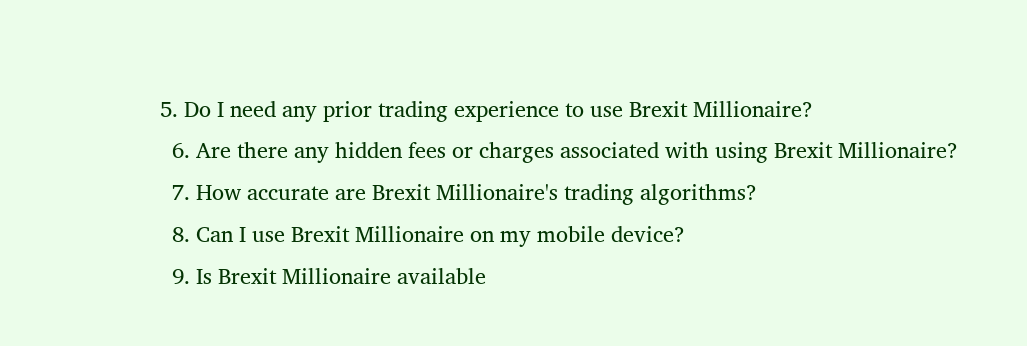5. Do I need any prior trading experience to use Brexit Millionaire?
  6. Are there any hidden fees or charges associated with using Brexit Millionaire?
  7. How accurate are Brexit Millionaire's trading algorithms?
  8. Can I use Brexit Millionaire on my mobile device?
  9. Is Brexit Millionaire available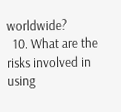worldwide?
  10. What are the risks involved in using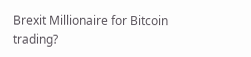Brexit Millionaire for Bitcoin trading?